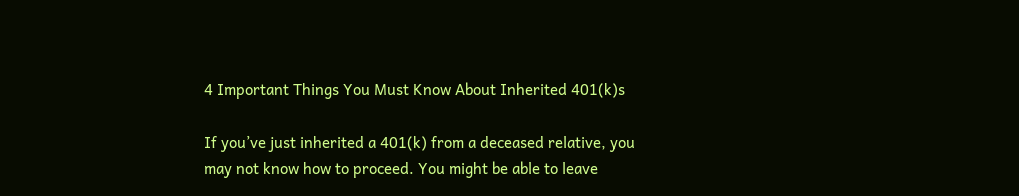4 Important Things You Must Know About Inherited 401(k)s

If you’ve just inherited a 401(k) from a deceased relative, you may not know how to proceed. You might be able to leave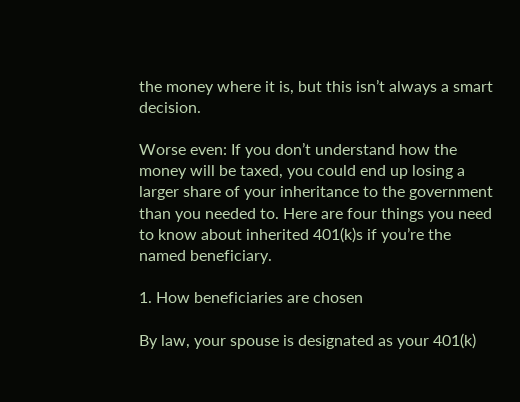the money where it is, but this isn’t always a smart decision.

Worse even: If you don’t understand how the money will be taxed, you could end up losing a larger share of your inheritance to the government than you needed to. Here are four things you need to know about inherited 401(k)s if you’re the named beneficiary.

1. How beneficiaries are chosen

By law, your spouse is designated as your 401(k)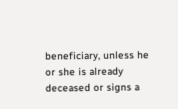beneficiary, unless he or she is already deceased or signs a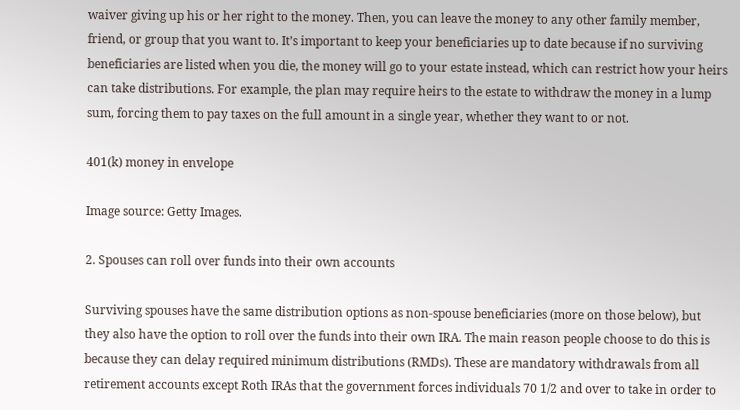waiver giving up his or her right to the money. Then, you can leave the money to any other family member, friend, or group that you want to. It’s important to keep your beneficiaries up to date because if no surviving beneficiaries are listed when you die, the money will go to your estate instead, which can restrict how your heirs can take distributions. For example, the plan may require heirs to the estate to withdraw the money in a lump sum, forcing them to pay taxes on the full amount in a single year, whether they want to or not.

401(k) money in envelope

Image source: Getty Images.

2. Spouses can roll over funds into their own accounts

Surviving spouses have the same distribution options as non-spouse beneficiaries (more on those below), but they also have the option to roll over the funds into their own IRA. The main reason people choose to do this is because they can delay required minimum distributions (RMDs). These are mandatory withdrawals from all retirement accounts except Roth IRAs that the government forces individuals 70 1/2 and over to take in order to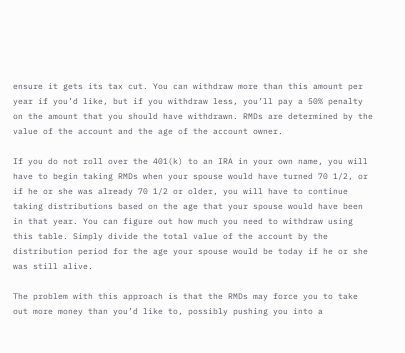ensure it gets its tax cut. You can withdraw more than this amount per year if you’d like, but if you withdraw less, you’ll pay a 50% penalty on the amount that you should have withdrawn. RMDs are determined by the value of the account and the age of the account owner.

If you do not roll over the 401(k) to an IRA in your own name, you will have to begin taking RMDs when your spouse would have turned 70 1/2, or if he or she was already 70 1/2 or older, you will have to continue taking distributions based on the age that your spouse would have been in that year. You can figure out how much you need to withdraw using this table. Simply divide the total value of the account by the distribution period for the age your spouse would be today if he or she was still alive.

The problem with this approach is that the RMDs may force you to take out more money than you’d like to, possibly pushing you into a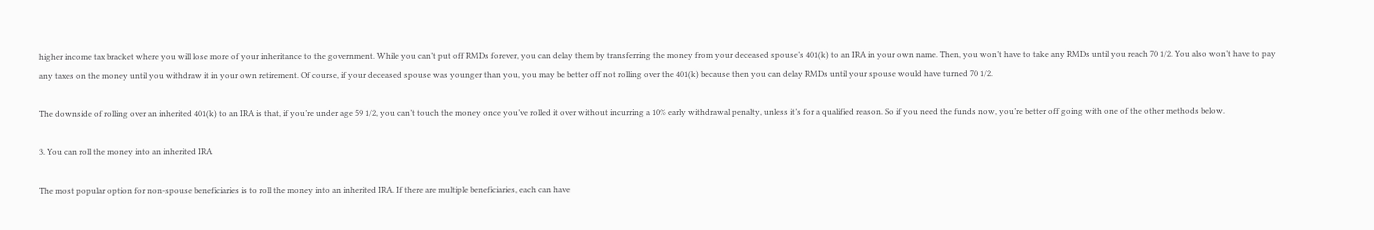higher income tax bracket where you will lose more of your inheritance to the government. While you can’t put off RMDs forever, you can delay them by transferring the money from your deceased spouse’s 401(k) to an IRA in your own name. Then, you won’t have to take any RMDs until you reach 70 1/2. You also won’t have to pay any taxes on the money until you withdraw it in your own retirement. Of course, if your deceased spouse was younger than you, you may be better off not rolling over the 401(k) because then you can delay RMDs until your spouse would have turned 70 1/2.

The downside of rolling over an inherited 401(k) to an IRA is that, if you’re under age 59 1/2, you can’t touch the money once you’ve rolled it over without incurring a 10% early withdrawal penalty, unless it’s for a qualified reason. So if you need the funds now, you’re better off going with one of the other methods below.

3. You can roll the money into an inherited IRA

The most popular option for non-spouse beneficiaries is to roll the money into an inherited IRA. If there are multiple beneficiaries, each can have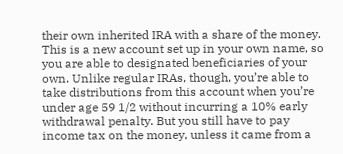their own inherited IRA with a share of the money. This is a new account set up in your own name, so you are able to designated beneficiaries of your own. Unlike regular IRAs, though, you’re able to take distributions from this account when you’re under age 59 1/2 without incurring a 10% early withdrawal penalty. But you still have to pay income tax on the money, unless it came from a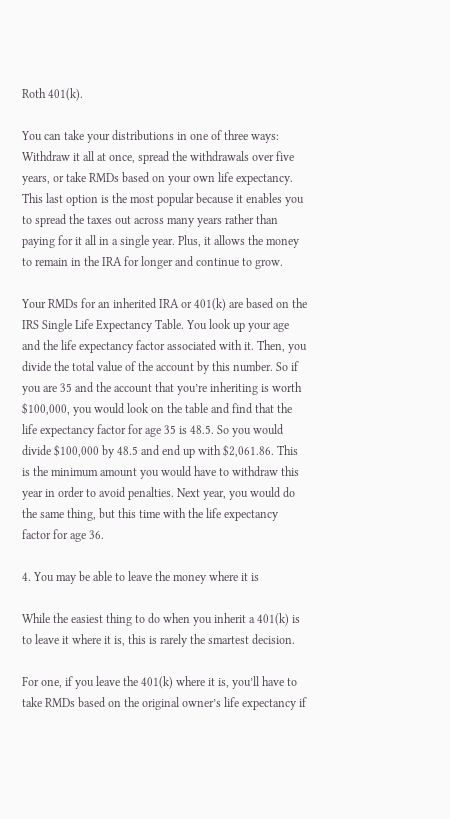Roth 401(k).

You can take your distributions in one of three ways: Withdraw it all at once, spread the withdrawals over five years, or take RMDs based on your own life expectancy. This last option is the most popular because it enables you to spread the taxes out across many years rather than paying for it all in a single year. Plus, it allows the money to remain in the IRA for longer and continue to grow.

Your RMDs for an inherited IRA or 401(k) are based on the IRS Single Life Expectancy Table. You look up your age and the life expectancy factor associated with it. Then, you divide the total value of the account by this number. So if you are 35 and the account that you’re inheriting is worth $100,000, you would look on the table and find that the life expectancy factor for age 35 is 48.5. So you would divide $100,000 by 48.5 and end up with $2,061.86. This is the minimum amount you would have to withdraw this year in order to avoid penalties. Next year, you would do the same thing, but this time with the life expectancy factor for age 36.

4. You may be able to leave the money where it is

While the easiest thing to do when you inherit a 401(k) is to leave it where it is, this is rarely the smartest decision.

For one, if you leave the 401(k) where it is, you’ll have to take RMDs based on the original owner’s life expectancy if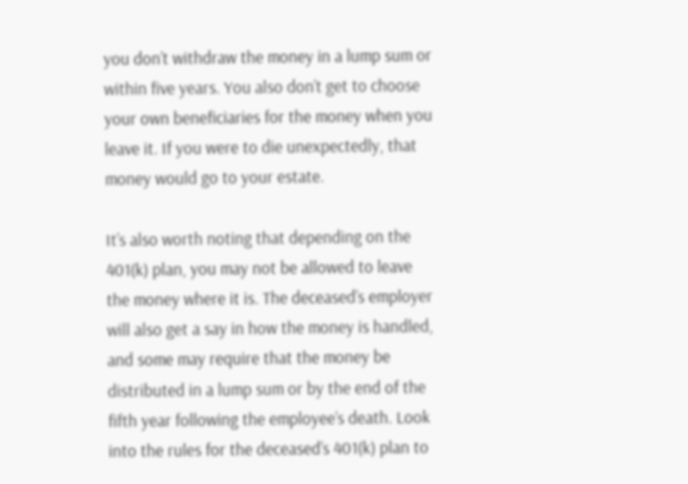you don’t withdraw the money in a lump sum or within five years. You also don’t get to choose your own beneficiaries for the money when you leave it. If you were to die unexpectedly, that money would go to your estate.

It’s also worth noting that depending on the 401(k) plan, you may not be allowed to leave the money where it is. The deceased’s employer will also get a say in how the money is handled, and some may require that the money be distributed in a lump sum or by the end of the fifth year following the employee’s death. Look into the rules for the deceased’s 401(k) plan to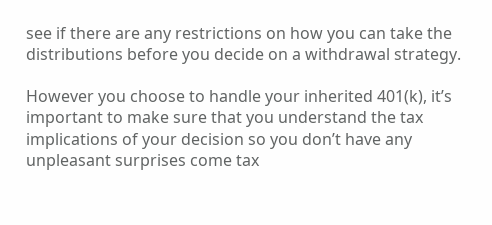see if there are any restrictions on how you can take the distributions before you decide on a withdrawal strategy.

However you choose to handle your inherited 401(k), it’s important to make sure that you understand the tax implications of your decision so you don’t have any unpleasant surprises come tax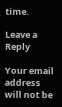time.

Leave a Reply

Your email address will not be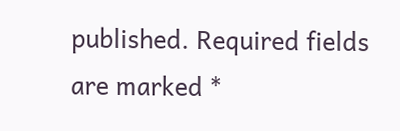published. Required fields are marked *